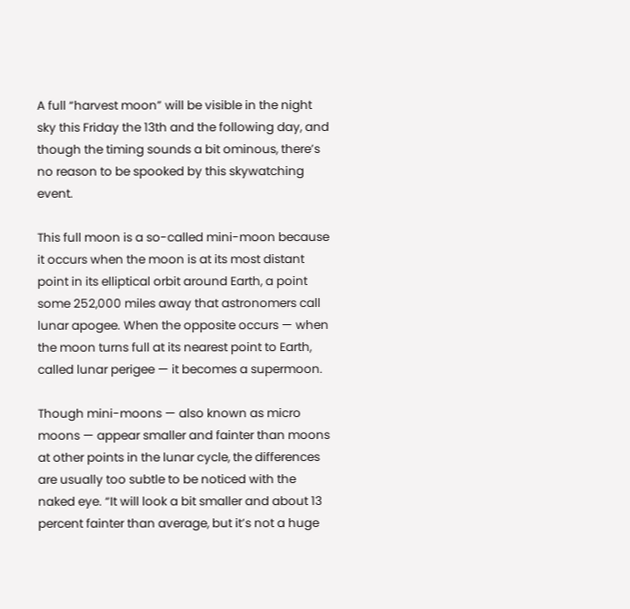A full “harvest moon” will be visible in the night sky this Friday the 13th and the following day, and though the timing sounds a bit ominous, there’s no reason to be spooked by this skywatching event.

This full moon is a so-called mini-moon because it occurs when the moon is at its most distant point in its elliptical orbit around Earth, a point some 252,000 miles away that astronomers call lunar apogee. When the opposite occurs — when the moon turns full at its nearest point to Earth, called lunar perigee — it becomes a supermoon.

Though mini-moons — also known as micro moons — appear smaller and fainter than moons at other points in the lunar cycle, the differences are usually too subtle to be noticed with the naked eye. “It will look a bit smaller and about 13 percent fainter than average, but it’s not a huge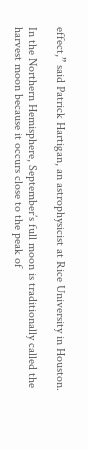effect,” said Patrick Hartigan, an astrophysicist at Rice University in Houston.

In the Northern Hemisphere, September’s full moon is traditionally called the harvest moon because it occurs close to the peak of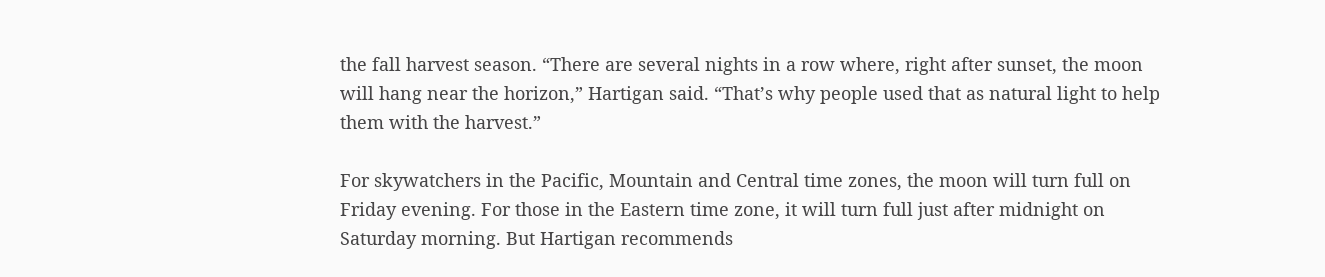the fall harvest season. “There are several nights in a row where, right after sunset, the moon will hang near the horizon,” Hartigan said. “That’s why people used that as natural light to help them with the harvest.”

For skywatchers in the Pacific, Mountain and Central time zones, the moon will turn full on Friday evening. For those in the Eastern time zone, it will turn full just after midnight on Saturday morning. But Hartigan recommends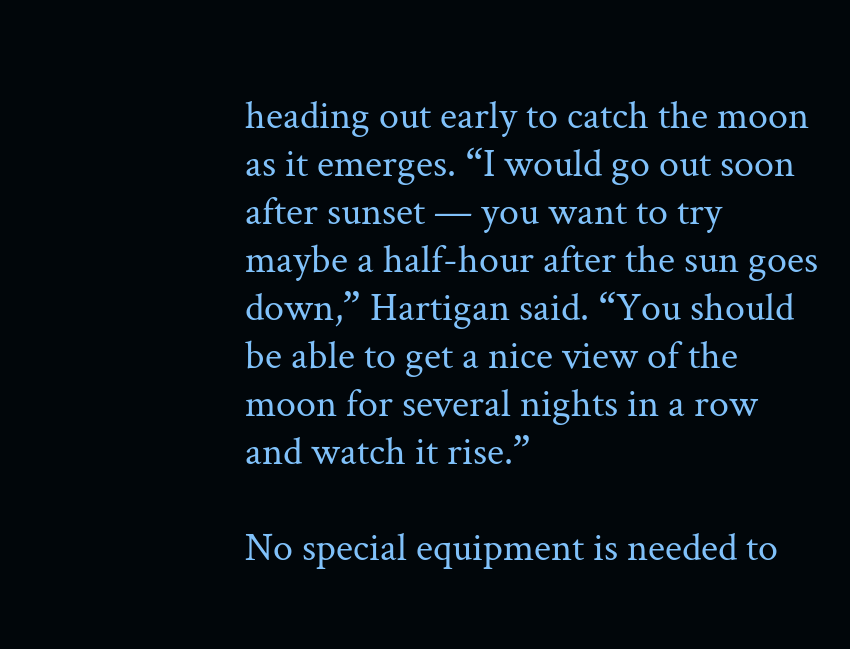heading out early to catch the moon as it emerges. “I would go out soon after sunset — you want to try maybe a half-hour after the sun goes down,” Hartigan said. “You should be able to get a nice view of the moon for several nights in a row and watch it rise.”

No special equipment is needed to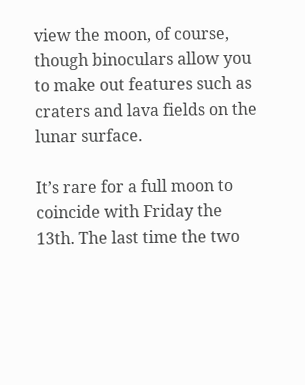view the moon, of course, though binoculars allow you to make out features such as craters and lava fields on the lunar surface.

It’s rare for a full moon to coincide with Friday the 13th. The last time the two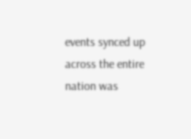events synced up across the entire nation was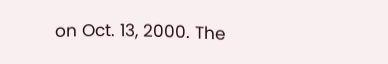on Oct. 13, 2000. The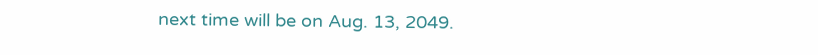next time will be on Aug. 13, 2049.